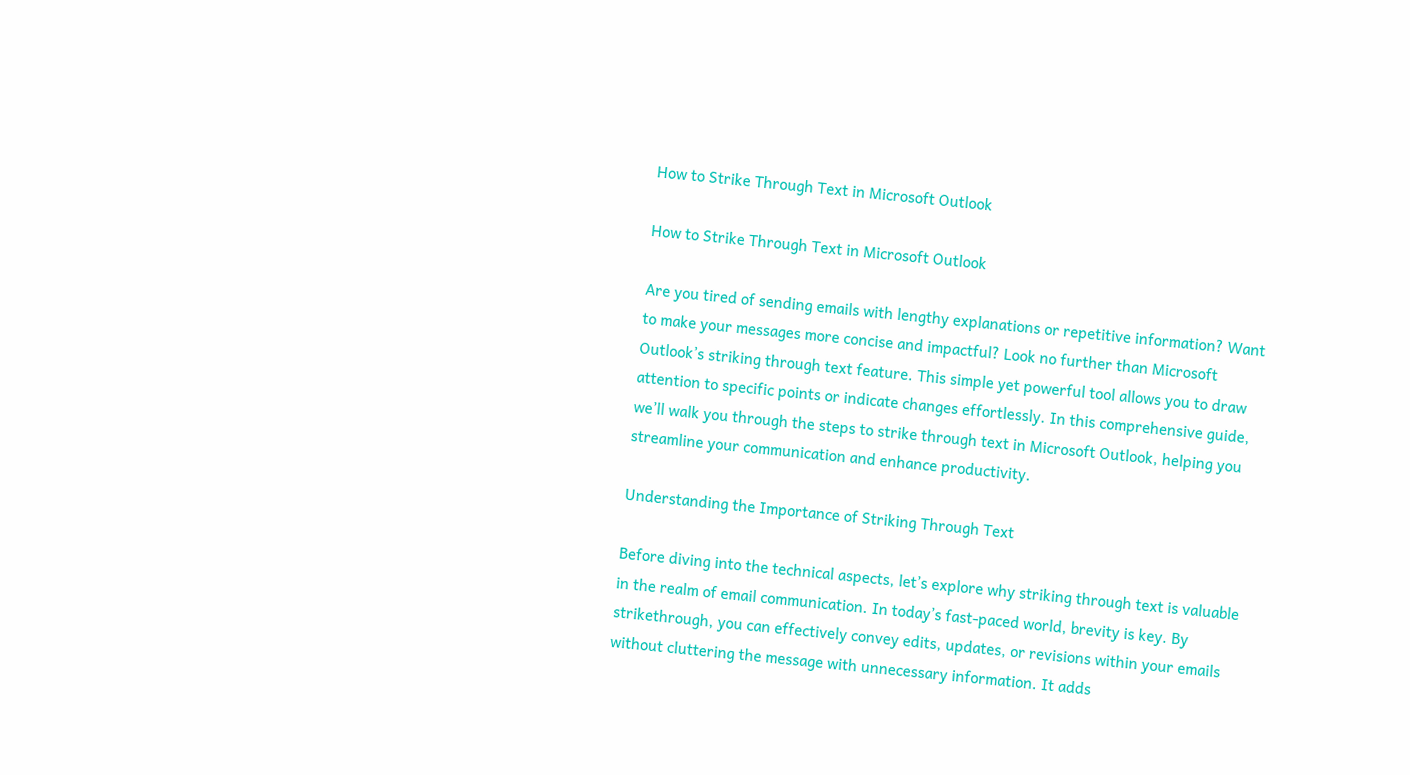How to Strike Through Text in Microsoft Outlook

How to Strike Through Text in Microsoft Outlook

Are you tired of sending emails with lengthy explanations or repetitive information? Want to make your messages more concise and impactful? Look no further than Microsoft Outlook’s striking through text feature. This simple yet powerful tool allows you to draw attention to specific points or indicate changes effortlessly. In this comprehensive guide, we’ll walk you through the steps to strike through text in Microsoft Outlook, helping you streamline your communication and enhance productivity.

Understanding the Importance of Striking Through Text

Before diving into the technical aspects, let’s explore why striking through text is valuable in the realm of email communication. In today’s fast-paced world, brevity is key. By strikethrough, you can effectively convey edits, updates, or revisions within your emails without cluttering the message with unnecessary information. It adds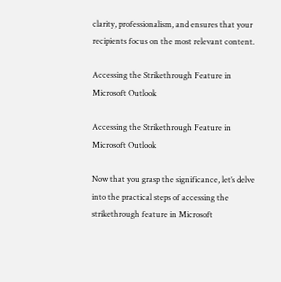clarity, professionalism, and ensures that your recipients focus on the most relevant content.

Accessing the Strikethrough Feature in Microsoft Outlook

Accessing the Strikethrough Feature in Microsoft Outlook

Now that you grasp the significance, let’s delve into the practical steps of accessing the strikethrough feature in Microsoft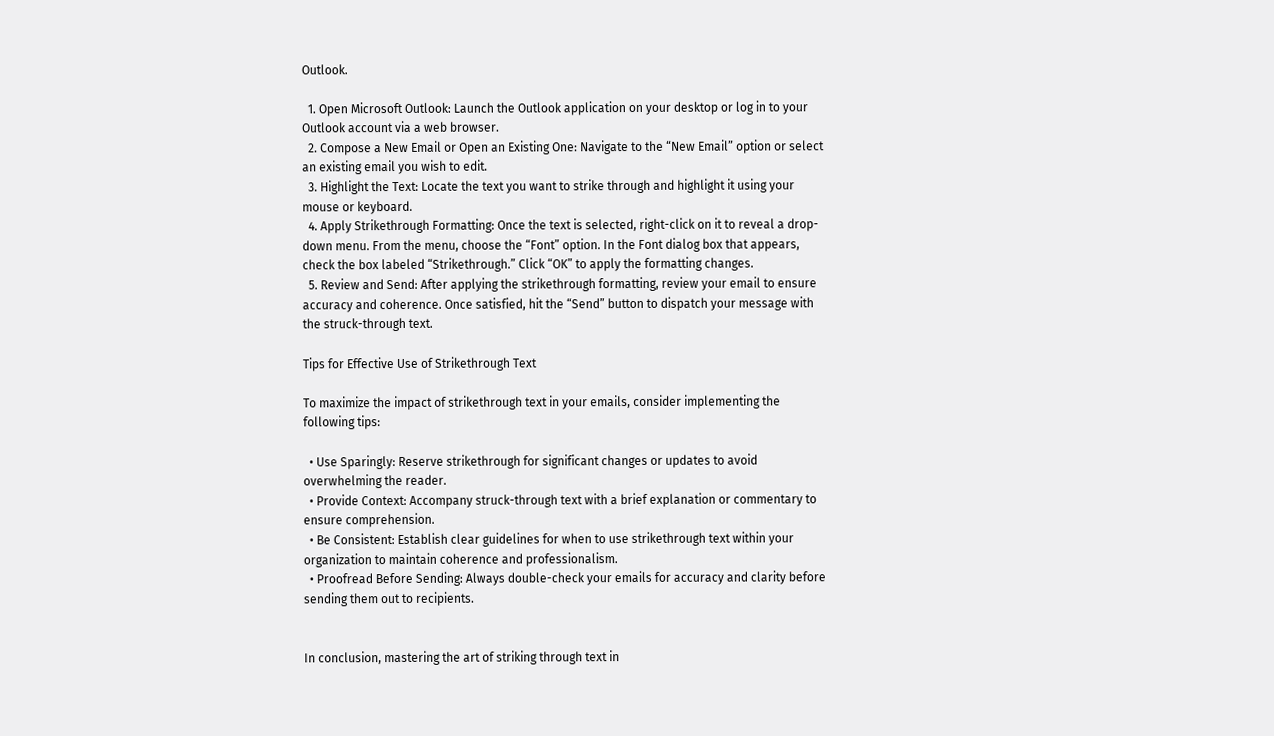Outlook.

  1. Open Microsoft Outlook: Launch the Outlook application on your desktop or log in to your Outlook account via a web browser.
  2. Compose a New Email or Open an Existing One: Navigate to the “New Email” option or select an existing email you wish to edit.
  3. Highlight the Text: Locate the text you want to strike through and highlight it using your mouse or keyboard.
  4. Apply Strikethrough Formatting: Once the text is selected, right-click on it to reveal a drop-down menu. From the menu, choose the “Font” option. In the Font dialog box that appears, check the box labeled “Strikethrough.” Click “OK” to apply the formatting changes.
  5. Review and Send: After applying the strikethrough formatting, review your email to ensure accuracy and coherence. Once satisfied, hit the “Send” button to dispatch your message with the struck-through text.

Tips for Effective Use of Strikethrough Text

To maximize the impact of strikethrough text in your emails, consider implementing the following tips:

  • Use Sparingly: Reserve strikethrough for significant changes or updates to avoid overwhelming the reader.
  • Provide Context: Accompany struck-through text with a brief explanation or commentary to ensure comprehension.
  • Be Consistent: Establish clear guidelines for when to use strikethrough text within your organization to maintain coherence and professionalism.
  • Proofread Before Sending: Always double-check your emails for accuracy and clarity before sending them out to recipients.


In conclusion, mastering the art of striking through text in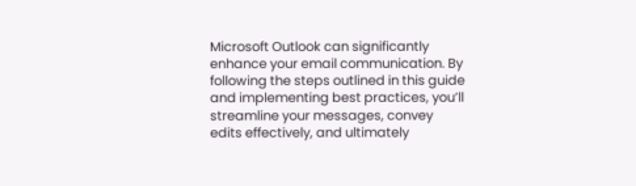Microsoft Outlook can significantly enhance your email communication. By following the steps outlined in this guide and implementing best practices, you’ll streamline your messages, convey edits effectively, and ultimately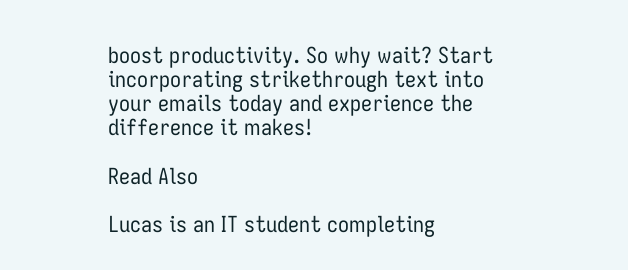boost productivity. So why wait? Start incorporating strikethrough text into your emails today and experience the difference it makes!

Read Also

Lucas is an IT student completing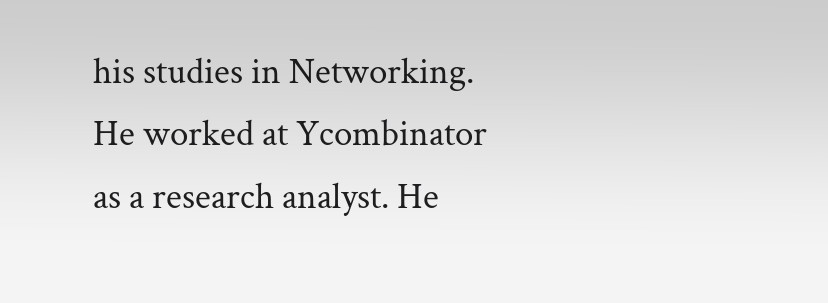his studies in Networking. He worked at Ycombinator as a research analyst. He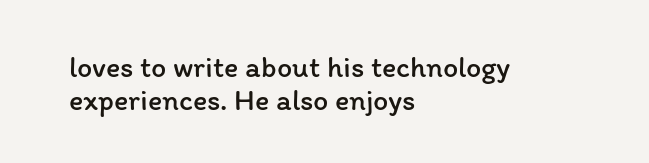loves to write about his technology experiences. He also enjoys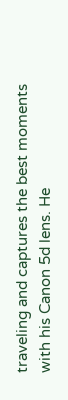traveling and captures the best moments with his Canon 5d lens. He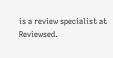is a review specialist at Reviewsed.